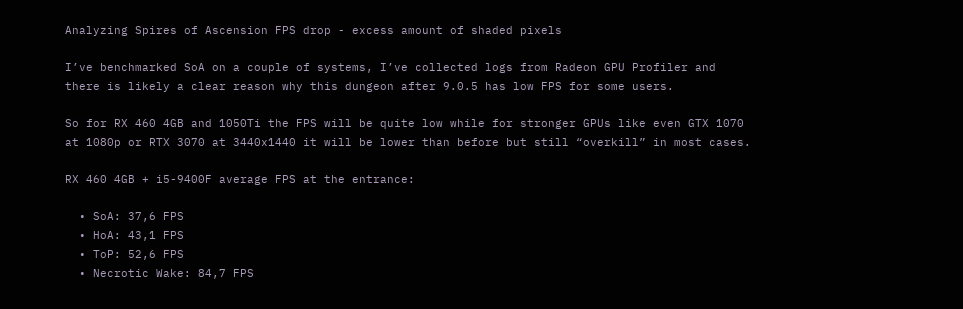Analyzing Spires of Ascension FPS drop - excess amount of shaded pixels

I’ve benchmarked SoA on a couple of systems, I’ve collected logs from Radeon GPU Profiler and there is likely a clear reason why this dungeon after 9.0.5 has low FPS for some users.

So for RX 460 4GB and 1050Ti the FPS will be quite low while for stronger GPUs like even GTX 1070 at 1080p or RTX 3070 at 3440x1440 it will be lower than before but still “overkill” in most cases.

RX 460 4GB + i5-9400F average FPS at the entrance:

  • SoA: 37,6 FPS
  • HoA: 43,1 FPS
  • ToP: 52,6 FPS
  • Necrotic Wake: 84,7 FPS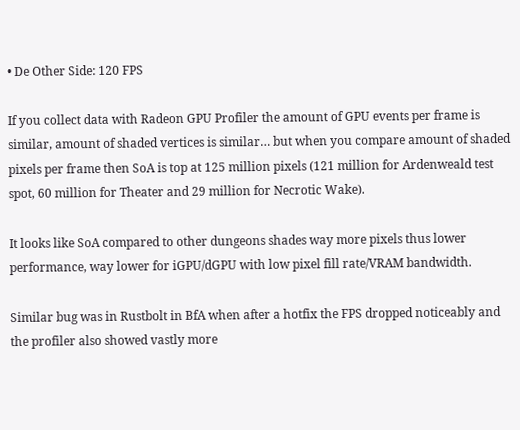• De Other Side: 120 FPS

If you collect data with Radeon GPU Profiler the amount of GPU events per frame is similar, amount of shaded vertices is similar… but when you compare amount of shaded pixels per frame then SoA is top at 125 million pixels (121 million for Ardenweald test spot, 60 million for Theater and 29 million for Necrotic Wake).

It looks like SoA compared to other dungeons shades way more pixels thus lower performance, way lower for iGPU/dGPU with low pixel fill rate/VRAM bandwidth.

Similar bug was in Rustbolt in BfA when after a hotfix the FPS dropped noticeably and the profiler also showed vastly more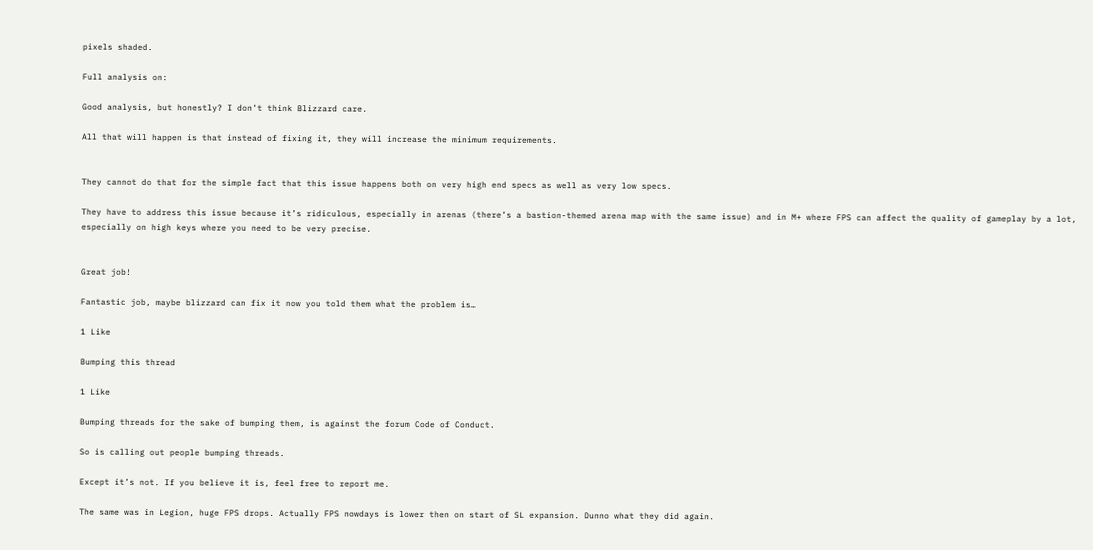pixels shaded.

Full analysis on:

Good analysis, but honestly? I don’t think Blizzard care.

All that will happen is that instead of fixing it, they will increase the minimum requirements.


They cannot do that for the simple fact that this issue happens both on very high end specs as well as very low specs.

They have to address this issue because it’s ridiculous, especially in arenas (there’s a bastion-themed arena map with the same issue) and in M+ where FPS can affect the quality of gameplay by a lot, especially on high keys where you need to be very precise.


Great job!

Fantastic job, maybe blizzard can fix it now you told them what the problem is…

1 Like

Bumping this thread

1 Like

Bumping threads for the sake of bumping them, is against the forum Code of Conduct.

So is calling out people bumping threads.

Except it’s not. If you believe it is, feel free to report me.

The same was in Legion, huge FPS drops. Actually FPS nowdays is lower then on start of SL expansion. Dunno what they did again.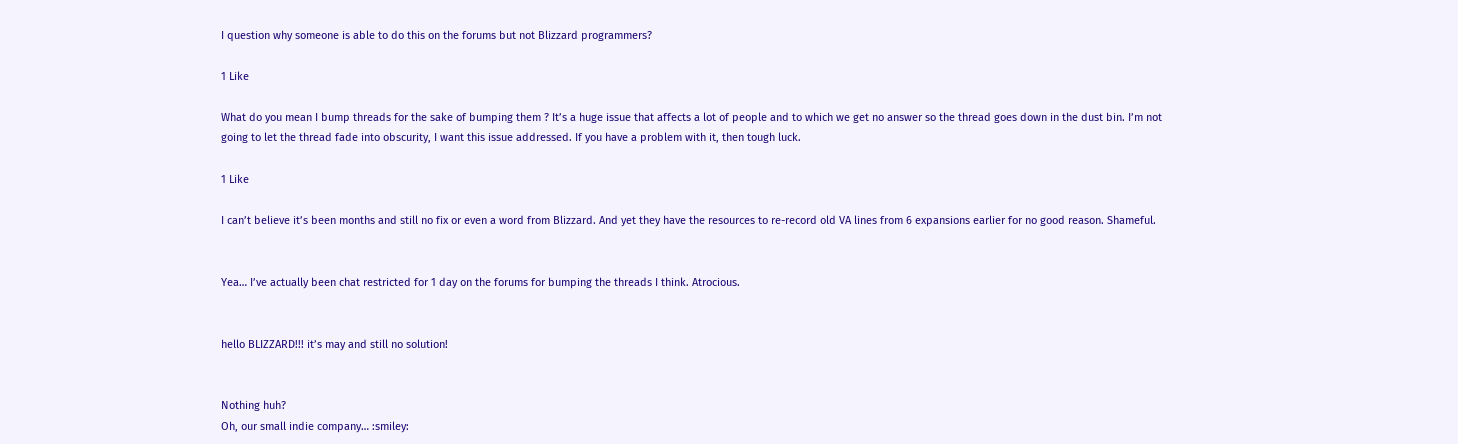I question why someone is able to do this on the forums but not Blizzard programmers?

1 Like

What do you mean I bump threads for the sake of bumping them ? It’s a huge issue that affects a lot of people and to which we get no answer so the thread goes down in the dust bin. I’m not going to let the thread fade into obscurity, I want this issue addressed. If you have a problem with it, then tough luck.

1 Like

I can’t believe it’s been months and still no fix or even a word from Blizzard. And yet they have the resources to re-record old VA lines from 6 expansions earlier for no good reason. Shameful.


Yea… I’ve actually been chat restricted for 1 day on the forums for bumping the threads I think. Atrocious.


hello BLIZZARD!!! it’s may and still no solution!


Nothing huh?
Oh, our small indie company… :smiley: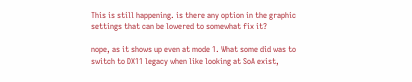This is still happening. is there any option in the graphic settings that can be lowered to somewhat fix it?

nope, as it shows up even at mode 1. What some did was to switch to DX11 legacy when like looking at SoA exist,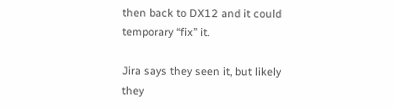then back to DX12 and it could temporary “fix” it.

Jira says they seen it, but likely they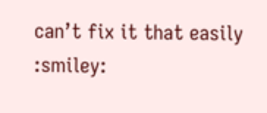can’t fix it that easily :smiley: